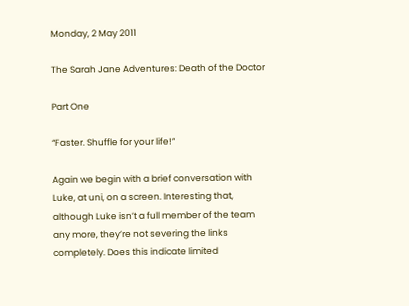Monday, 2 May 2011

The Sarah Jane Adventures: Death of the Doctor

Part One

“Faster. Shuffle for your life!”

Again we begin with a brief conversation with Luke, at uni, on a screen. Interesting that, although Luke isn’t a full member of the team any more, they’re not severing the links completely. Does this indicate limited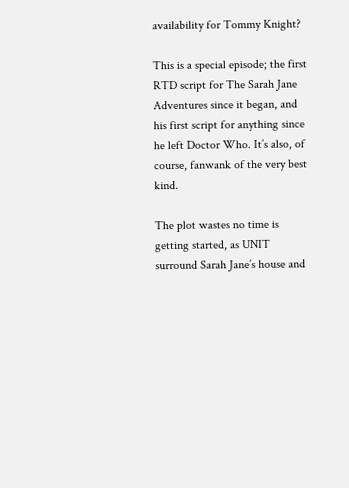availability for Tommy Knight?

This is a special episode; the first RTD script for The Sarah Jane Adventures since it began, and his first script for anything since he left Doctor Who. It’s also, of course, fanwank of the very best kind.

The plot wastes no time is getting started, as UNIT surround Sarah Jane’s house and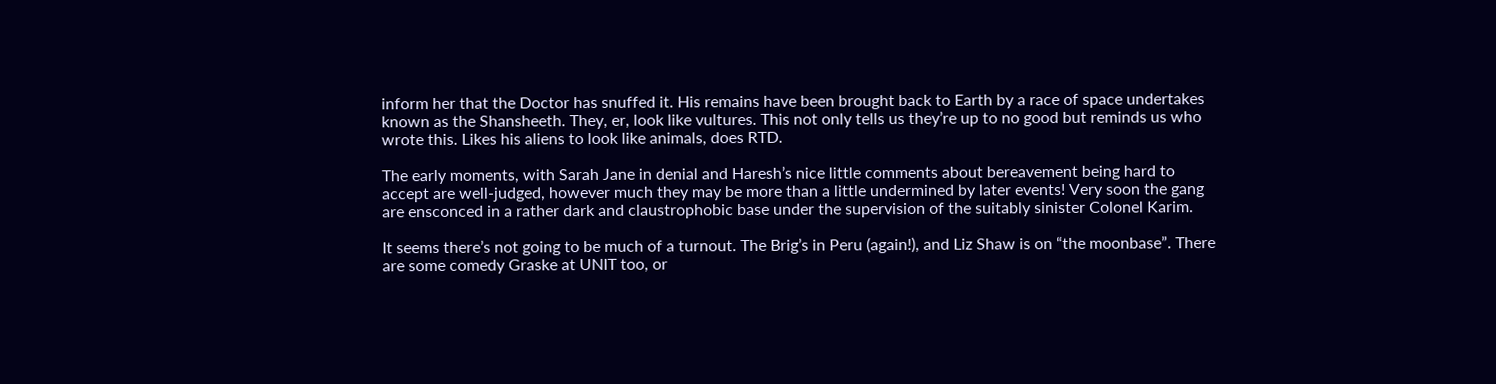inform her that the Doctor has snuffed it. His remains have been brought back to Earth by a race of space undertakes known as the Shansheeth. They, er, look like vultures. This not only tells us they’re up to no good but reminds us who wrote this. Likes his aliens to look like animals, does RTD.

The early moments, with Sarah Jane in denial and Haresh’s nice little comments about bereavement being hard to accept are well-judged, however much they may be more than a little undermined by later events! Very soon the gang are ensconced in a rather dark and claustrophobic base under the supervision of the suitably sinister Colonel Karim.

It seems there’s not going to be much of a turnout. The Brig’s in Peru (again!), and Liz Shaw is on “the moonbase”. There are some comedy Graske at UNIT too, or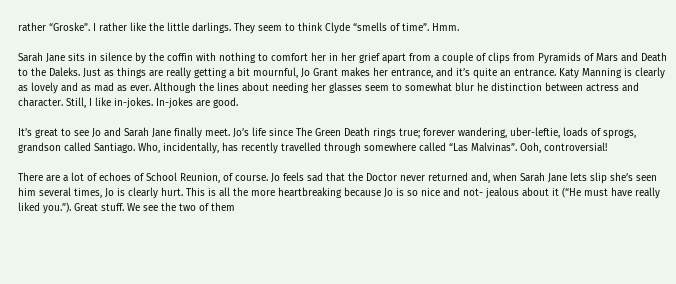rather “Groske”. I rather like the little darlings. They seem to think Clyde “smells of time”. Hmm.

Sarah Jane sits in silence by the coffin with nothing to comfort her in her grief apart from a couple of clips from Pyramids of Mars and Death to the Daleks. Just as things are really getting a bit mournful, Jo Grant makes her entrance, and it’s quite an entrance. Katy Manning is clearly as lovely and as mad as ever. Although the lines about needing her glasses seem to somewhat blur he distinction between actress and character. Still, I like in-jokes. In-jokes are good.

It’s great to see Jo and Sarah Jane finally meet. Jo’s life since The Green Death rings true; forever wandering, uber-leftie, loads of sprogs, grandson called Santiago. Who, incidentally, has recently travelled through somewhere called “Las Malvinas”. Ooh, controversial!

There are a lot of echoes of School Reunion, of course. Jo feels sad that the Doctor never returned and, when Sarah Jane lets slip she’s seen him several times, Jo is clearly hurt. This is all the more heartbreaking because Jo is so nice and not- jealous about it (“He must have really liked you.”). Great stuff. We see the two of them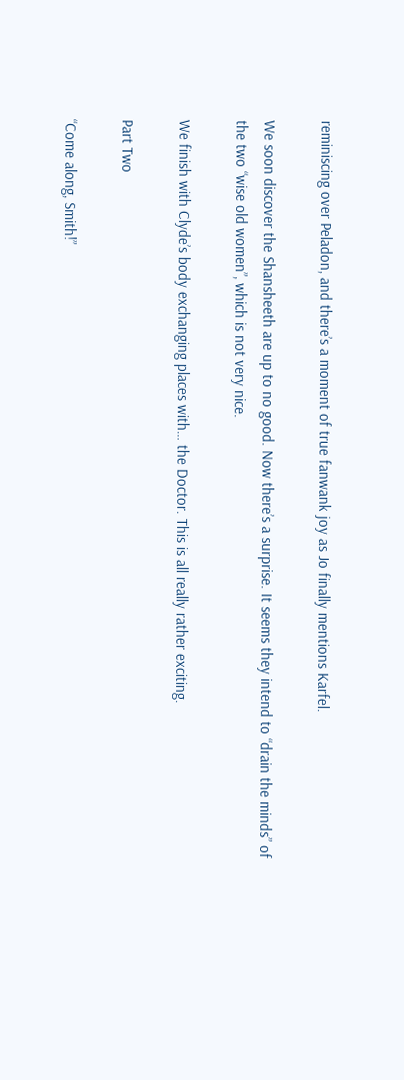reminiscing over Peladon, and there’s a moment of true fanwank joy as Jo finally mentions Karfel.

We soon discover the Shansheeth are up to no good. Now there’s a surprise. It seems they intend to “drain the minds” of the two “wise old women”, which is not very nice.

We finish with Clyde’s body exchanging places with… the Doctor. This is all really rather exciting.

Part Two

“Come along, Smith!”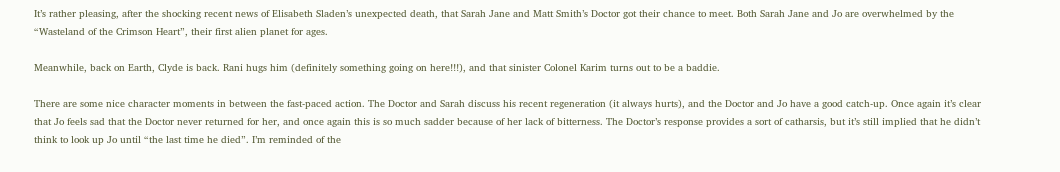It’s rather pleasing, after the shocking recent news of Elisabeth Sladen’s unexpected death, that Sarah Jane and Matt Smith’s Doctor got their chance to meet. Both Sarah Jane and Jo are overwhelmed by the “Wasteland of the Crimson Heart”, their first alien planet for ages.

Meanwhile, back on Earth, Clyde is back. Rani hugs him (definitely something going on here!!!), and that sinister Colonel Karim turns out to be a baddie.

There are some nice character moments in between the fast-paced action. The Doctor and Sarah discuss his recent regeneration (it always hurts), and the Doctor and Jo have a good catch-up. Once again it’s clear that Jo feels sad that the Doctor never returned for her, and once again this is so much sadder because of her lack of bitterness. The Doctor’s response provides a sort of catharsis, but it’s still implied that he didn’t think to look up Jo until “the last time he died”. I’m reminded of the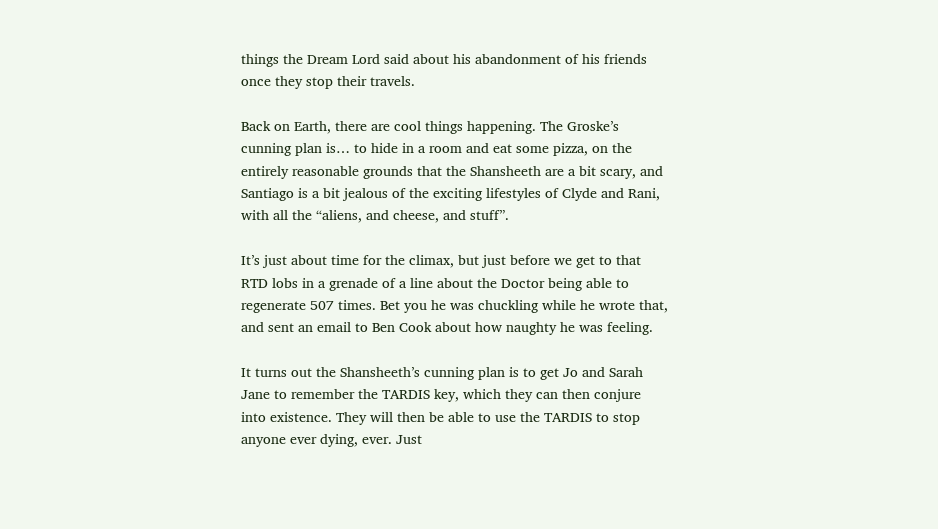things the Dream Lord said about his abandonment of his friends once they stop their travels.

Back on Earth, there are cool things happening. The Groske’s cunning plan is… to hide in a room and eat some pizza, on the entirely reasonable grounds that the Shansheeth are a bit scary, and Santiago is a bit jealous of the exciting lifestyles of Clyde and Rani, with all the “aliens, and cheese, and stuff”.

It’s just about time for the climax, but just before we get to that RTD lobs in a grenade of a line about the Doctor being able to regenerate 507 times. Bet you he was chuckling while he wrote that, and sent an email to Ben Cook about how naughty he was feeling.

It turns out the Shansheeth’s cunning plan is to get Jo and Sarah Jane to remember the TARDIS key, which they can then conjure into existence. They will then be able to use the TARDIS to stop anyone ever dying, ever. Just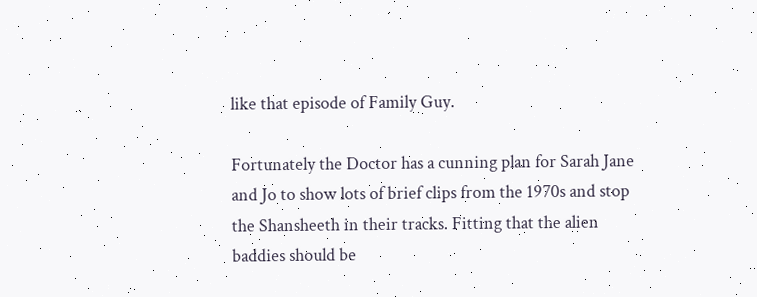like that episode of Family Guy.

Fortunately the Doctor has a cunning plan for Sarah Jane and Jo to show lots of brief clips from the 1970s and stop the Shansheeth in their tracks. Fitting that the alien baddies should be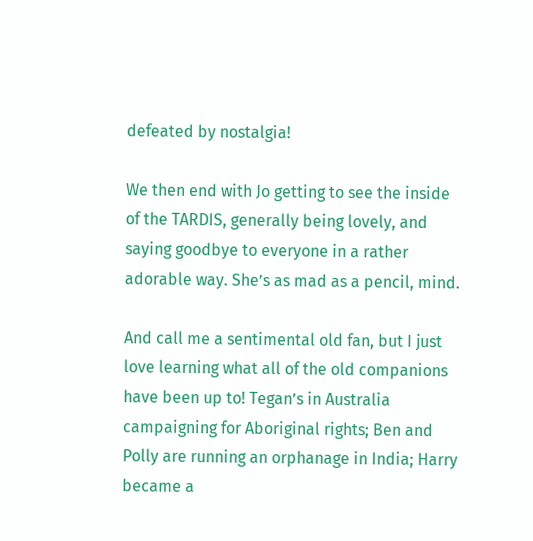defeated by nostalgia!

We then end with Jo getting to see the inside of the TARDIS, generally being lovely, and saying goodbye to everyone in a rather adorable way. She’s as mad as a pencil, mind.

And call me a sentimental old fan, but I just love learning what all of the old companions have been up to! Tegan’s in Australia campaigning for Aboriginal rights; Ben and Polly are running an orphanage in India; Harry became a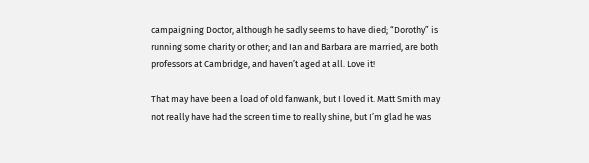campaigning Doctor, although he sadly seems to have died; “Dorothy” is running some charity or other; and Ian and Barbara are married, are both professors at Cambridge, and haven’t aged at all. Love it!

That may have been a load of old fanwank, but I loved it. Matt Smith may not really have had the screen time to really shine, but I’m glad he was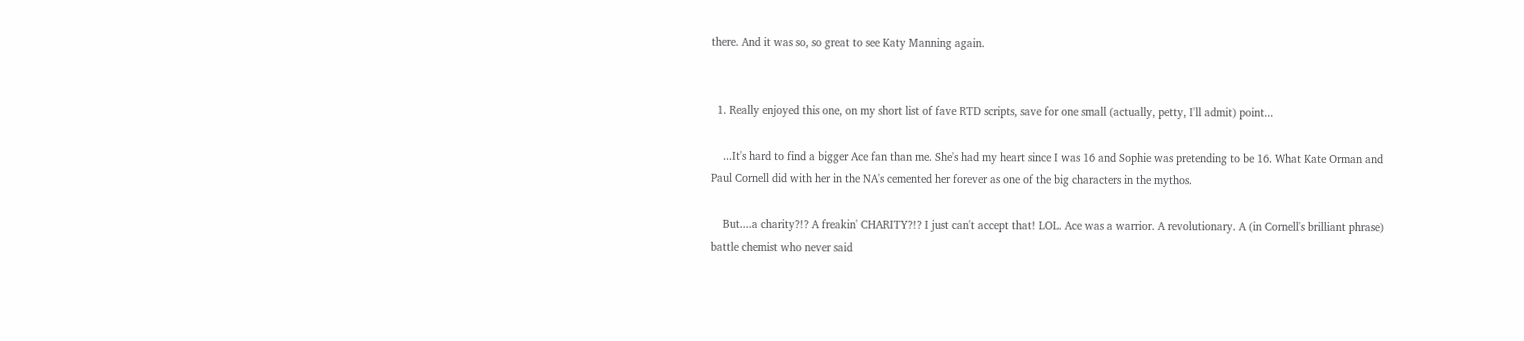there. And it was so, so great to see Katy Manning again.


  1. Really enjoyed this one, on my short list of fave RTD scripts, save for one small (actually, petty, I'll admit) point...

    ...It's hard to find a bigger Ace fan than me. She's had my heart since I was 16 and Sophie was pretending to be 16. What Kate Orman and Paul Cornell did with her in the NA's cemented her forever as one of the big characters in the mythos.

    But....a charity?!? A freakin' CHARITY?!? I just can't accept that! LOL. Ace was a warrior. A revolutionary. A (in Cornell's brilliant phrase) battle chemist who never said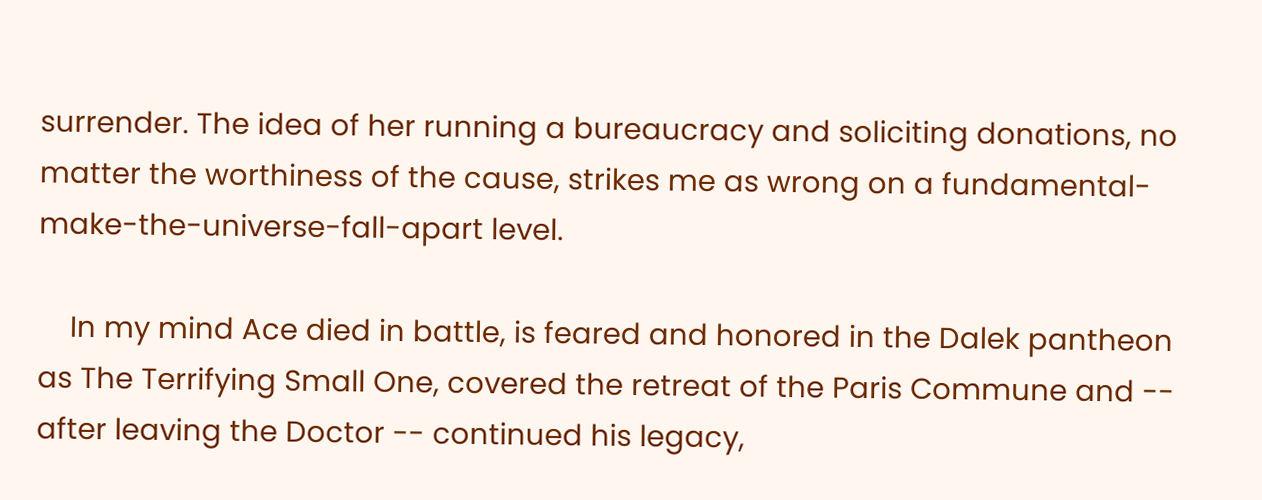surrender. The idea of her running a bureaucracy and soliciting donations, no matter the worthiness of the cause, strikes me as wrong on a fundamental-make-the-universe-fall-apart level.

    In my mind Ace died in battle, is feared and honored in the Dalek pantheon as The Terrifying Small One, covered the retreat of the Paris Commune and -- after leaving the Doctor -- continued his legacy,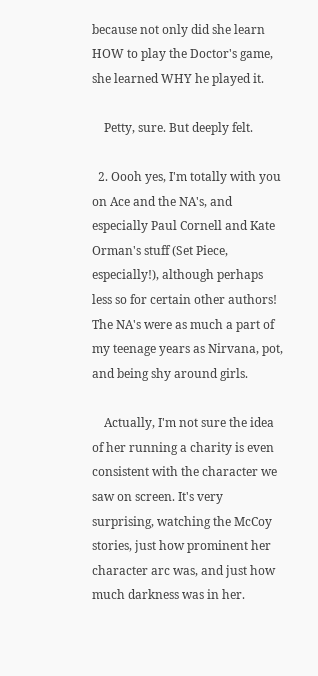because not only did she learn HOW to play the Doctor's game, she learned WHY he played it.

    Petty, sure. But deeply felt.

  2. Oooh yes, I'm totally with you on Ace and the NA's, and especially Paul Cornell and Kate Orman's stuff (Set Piece, especially!), although perhaps less so for certain other authors! The NA's were as much a part of my teenage years as Nirvana, pot, and being shy around girls.

    Actually, I'm not sure the idea of her running a charity is even consistent with the character we saw on screen. It's very surprising, watching the McCoy stories, just how prominent her character arc was, and just how much darkness was in her.